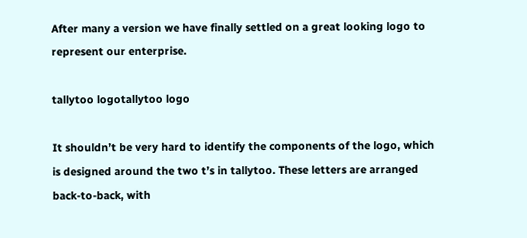After many a version we have finally settled on a great looking logo to represent our enterprise.

tallytoo logotallytoo logo

It shouldn’t be very hard to identify the components of the logo, which is designed around the two t’s in tallytoo. These letters are arranged back-to-back, with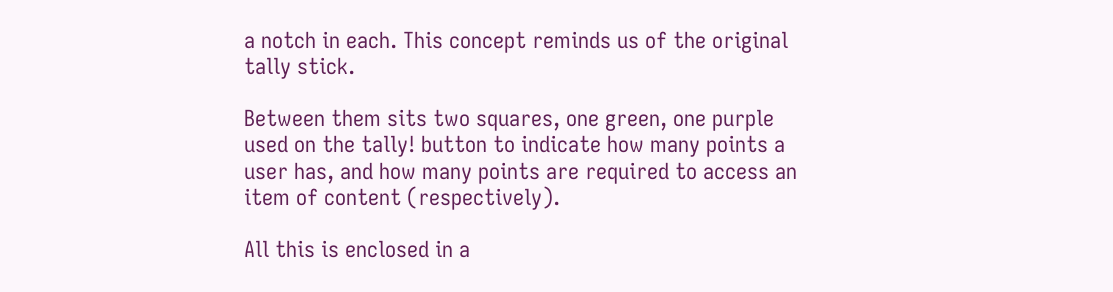a notch in each. This concept reminds us of the original tally stick.

Between them sits two squares, one green, one purple used on the tally! button to indicate how many points a user has, and how many points are required to access an item of content (respectively).

All this is enclosed in a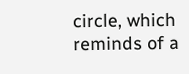circle, which reminds of a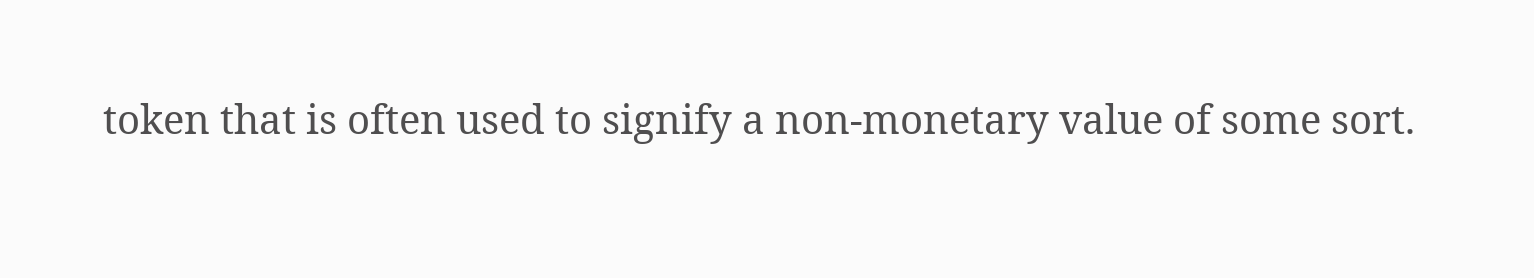token that is often used to signify a non-monetary value of some sort.